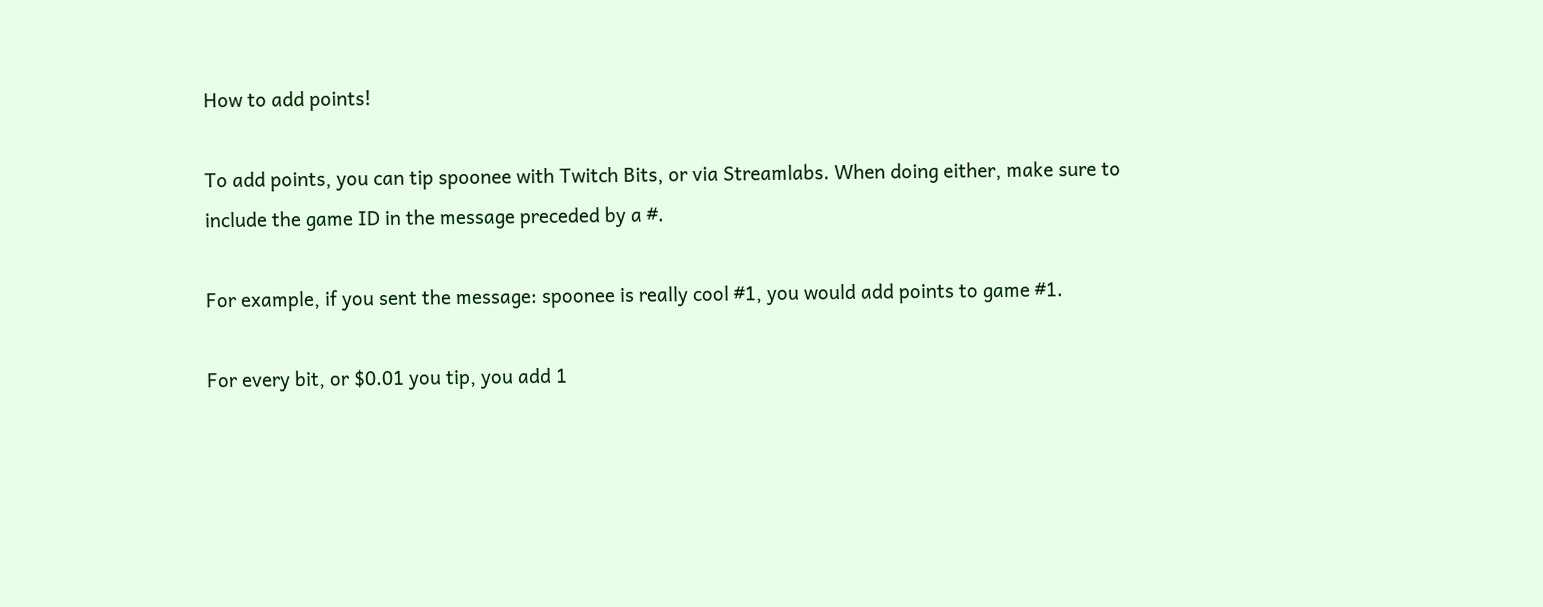How to add points!

To add points, you can tip spoonee with Twitch Bits, or via Streamlabs. When doing either, make sure to include the game ID in the message preceded by a #.

For example, if you sent the message: spoonee is really cool #1, you would add points to game #1.

For every bit, or $0.01 you tip, you add 1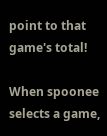point to that game's total!

When spoonee selects a game,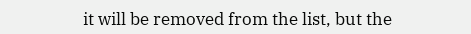it will be removed from the list, but the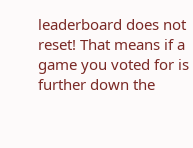leaderboard does not reset! That means if a game you voted for is further down the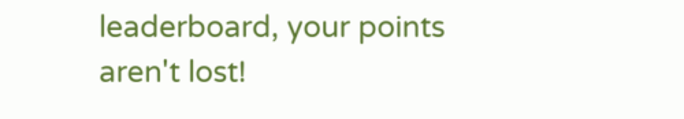leaderboard, your points aren't lost!